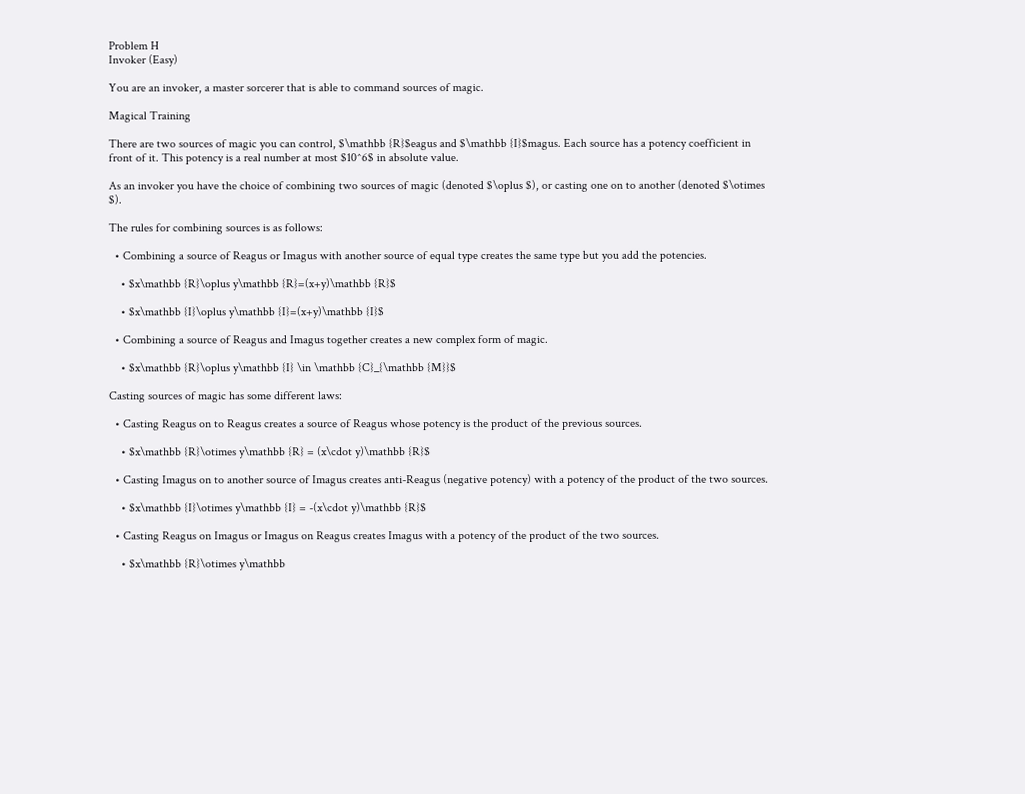Problem H
Invoker (Easy)

You are an invoker, a master sorcerer that is able to command sources of magic.

Magical Training

There are two sources of magic you can control, $\mathbb {R}$eagus and $\mathbb {I}$magus. Each source has a potency coefficient in front of it. This potency is a real number at most $10^6$ in absolute value.

As an invoker you have the choice of combining two sources of magic (denoted $\oplus $), or casting one on to another (denoted $\otimes $).

The rules for combining sources is as follows:

  • Combining a source of Reagus or Imagus with another source of equal type creates the same type but you add the potencies.

    • $x\mathbb {R}\oplus y\mathbb {R}=(x+y)\mathbb {R}$

    • $x\mathbb {I}\oplus y\mathbb {I}=(x+y)\mathbb {I}$

  • Combining a source of Reagus and Imagus together creates a new complex form of magic.

    • $x\mathbb {R}\oplus y\mathbb {I} \in \mathbb {C}_{\mathbb {M}}$

Casting sources of magic has some different laws:

  • Casting Reagus on to Reagus creates a source of Reagus whose potency is the product of the previous sources.

    • $x\mathbb {R}\otimes y\mathbb {R} = (x\cdot y)\mathbb {R}$

  • Casting Imagus on to another source of Imagus creates anti-Reagus (negative potency) with a potency of the product of the two sources.

    • $x\mathbb {I}\otimes y\mathbb {I} = -(x\cdot y)\mathbb {R}$

  • Casting Reagus on Imagus or Imagus on Reagus creates Imagus with a potency of the product of the two sources.

    • $x\mathbb {R}\otimes y\mathbb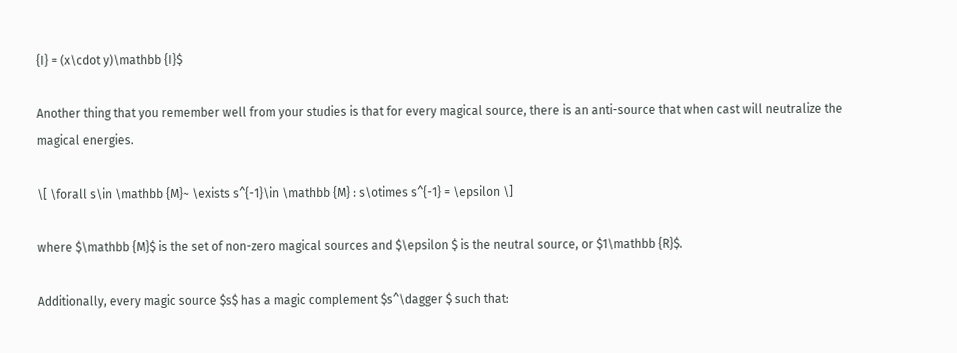{I} = (x\cdot y)\mathbb {I}$

Another thing that you remember well from your studies is that for every magical source, there is an anti-source that when cast will neutralize the magical energies.

\[ \forall s\in \mathbb {M}~ \exists s^{-1}\in \mathbb {M} : s\otimes s^{-1} = \epsilon \]

where $\mathbb {M}$ is the set of non-zero magical sources and $\epsilon $ is the neutral source, or $1\mathbb {R}$.

Additionally, every magic source $s$ has a magic complement $s^\dagger $ such that: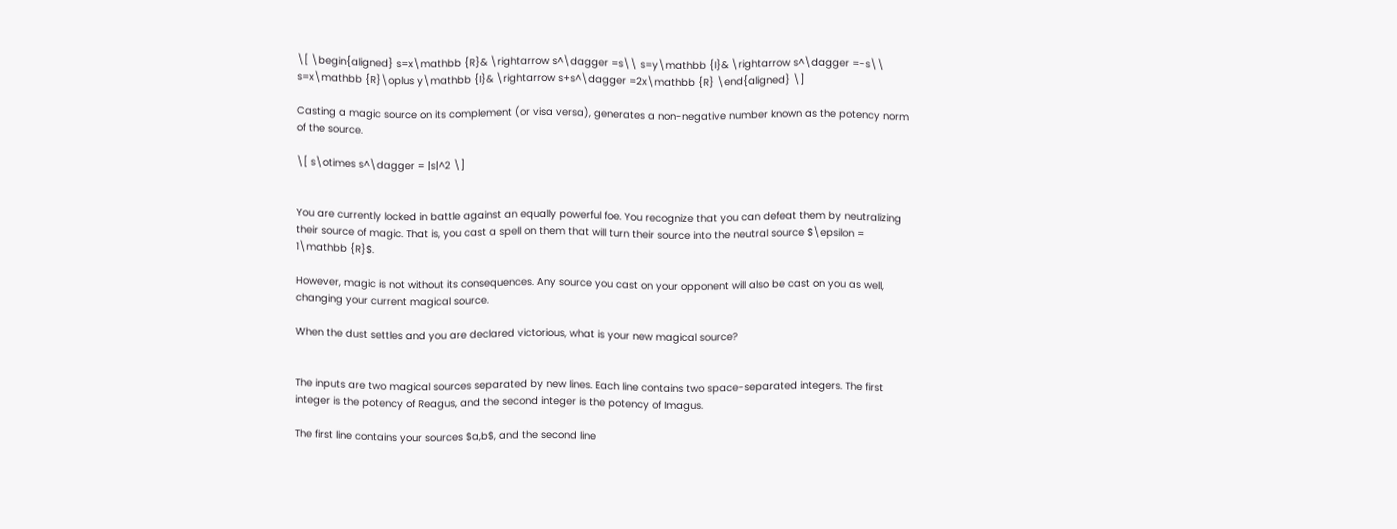\[ \begin{aligned} s=x\mathbb {R}& \rightarrow s^\dagger =s\\ s=y\mathbb {I}& \rightarrow s^\dagger =-s\\ s=x\mathbb {R}\oplus y\mathbb {I}& \rightarrow s+s^\dagger =2x\mathbb {R} \end{aligned} \]

Casting a magic source on its complement (or visa versa), generates a non-negative number known as the potency norm of the source.

\[ s\otimes s^\dagger = |s|^2 \]


You are currently locked in battle against an equally powerful foe. You recognize that you can defeat them by neutralizing their source of magic. That is, you cast a spell on them that will turn their source into the neutral source $\epsilon = 1\mathbb {R}$.

However, magic is not without its consequences. Any source you cast on your opponent will also be cast on you as well, changing your current magical source.

When the dust settles and you are declared victorious, what is your new magical source?


The inputs are two magical sources separated by new lines. Each line contains two space-separated integers. The first integer is the potency of Reagus, and the second integer is the potency of Imagus.

The first line contains your sources $a,b$, and the second line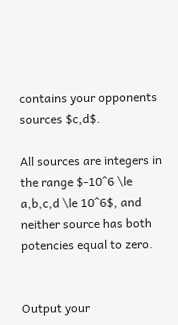contains your opponents sources $c,d$.

All sources are integers in the range $-10^6 \le a,b,c,d \le 10^6$, and neither source has both potencies equal to zero.


Output your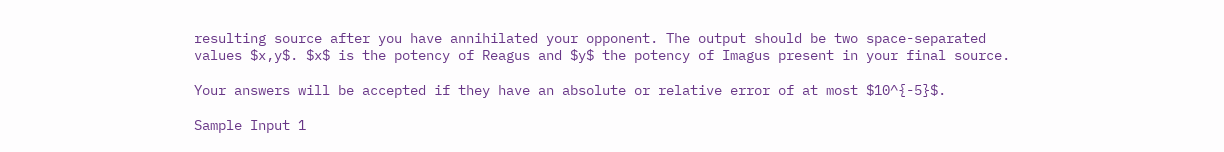resulting source after you have annihilated your opponent. The output should be two space-separated values $x,y$. $x$ is the potency of Reagus and $y$ the potency of Imagus present in your final source.

Your answers will be accepted if they have an absolute or relative error of at most $10^{-5}$.

Sample Input 1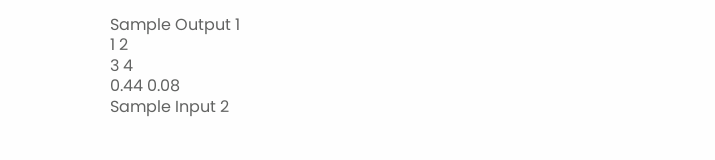Sample Output 1
1 2
3 4
0.44 0.08
Sample Input 2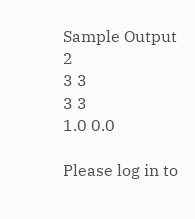Sample Output 2
3 3
3 3
1.0 0.0

Please log in to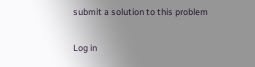submit a solution to this problem

Log in